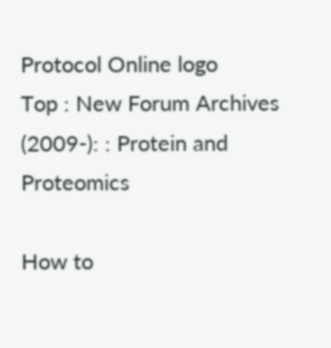Protocol Online logo
Top : New Forum Archives (2009-): : Protein and Proteomics

How to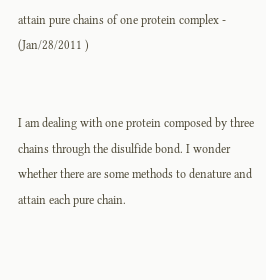attain pure chains of one protein complex - (Jan/28/2011 )


I am dealing with one protein composed by three chains through the disulfide bond. I wonder whether there are some methods to denature and attain each pure chain.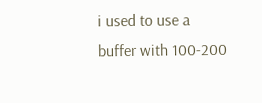i used to use a buffer with 100-200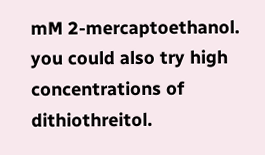mM 2-mercaptoethanol. you could also try high concentrations of dithiothreitol.